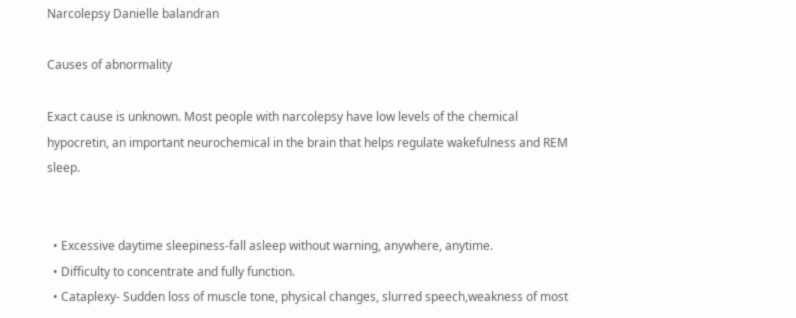Narcolepsy Danielle balandran

Causes of abnormality

Exact cause is unknown. Most people with narcolepsy have low levels of the chemical hypocretin, an important neurochemical in the brain that helps regulate wakefulness and REM sleep.


  • Excessive daytime sleepiness-fall asleep without warning, anywhere, anytime.
  • Difficulty to concentrate and fully function.
  • Cataplexy- Sudden loss of muscle tone, physical changes, slurred speech,weakness of most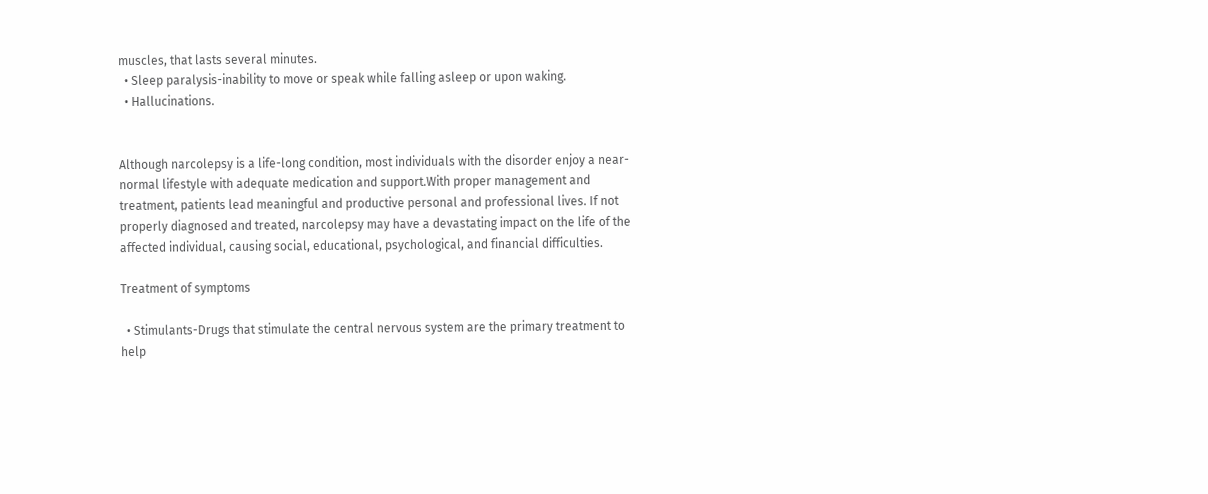muscles, that lasts several minutes.
  • Sleep paralysis-inability to move or speak while falling asleep or upon waking.
  • Hallucinations.


Although narcolepsy is a life-long condition, most individuals with the disorder enjoy a near-normal lifestyle with adequate medication and support.With proper management and treatment, patients lead meaningful and productive personal and professional lives. If not properly diagnosed and treated, narcolepsy may have a devastating impact on the life of the affected individual, causing social, educational, psychological, and financial difficulties.

Treatment of symptoms

  • Stimulants-Drugs that stimulate the central nervous system are the primary treatment to help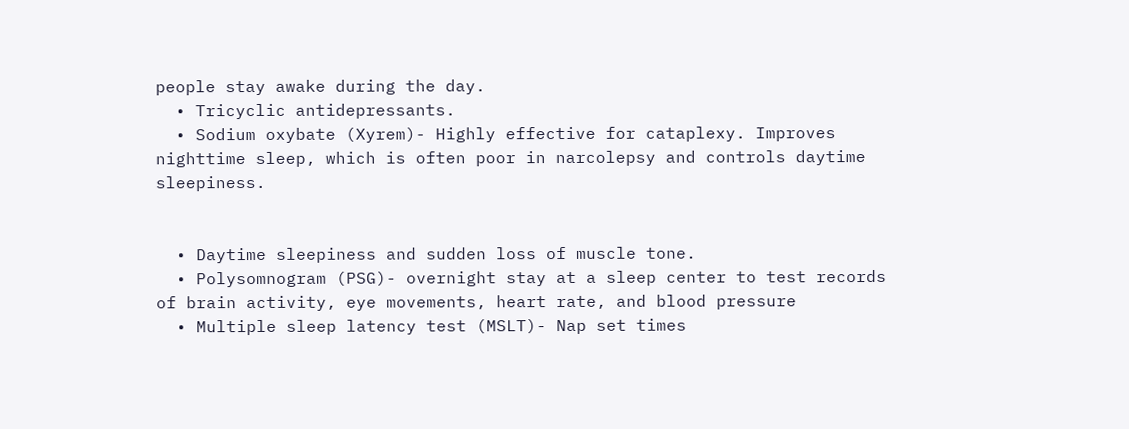people stay awake during the day.
  • Tricyclic antidepressants.
  • Sodium oxybate (Xyrem)- Highly effective for cataplexy. Improves nighttime sleep, which is often poor in narcolepsy and controls daytime sleepiness.


  • Daytime sleepiness and sudden loss of muscle tone.
  • Polysomnogram (PSG)- overnight stay at a sleep center to test records of brain activity, eye movements, heart rate, and blood pressure
  • Multiple sleep latency test (MSLT)- Nap set times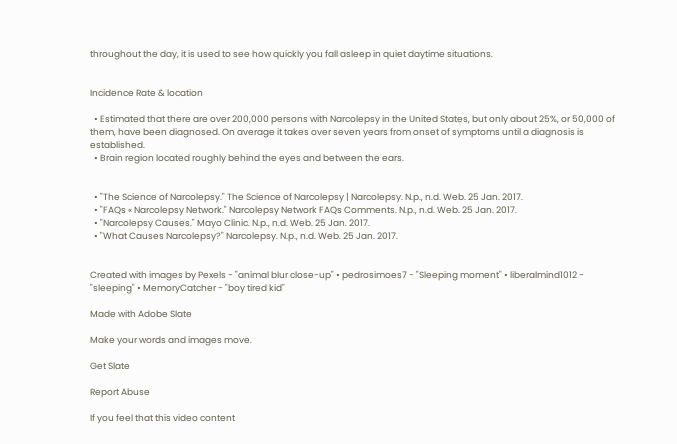throughout the day, it is used to see how quickly you fall asleep in quiet daytime situations.


Incidence Rate & location

  • Estimated that there are over 200,000 persons with Narcolepsy in the United States, but only about 25%, or 50,000 of them, have been diagnosed. On average it takes over seven years from onset of symptoms until a diagnosis is established.
  • Brain region located roughly behind the eyes and between the ears.


  • "The Science of Narcolepsy." The Science of Narcolepsy | Narcolepsy. N.p., n.d. Web. 25 Jan. 2017.
  • "FAQs « Narcolepsy Network." Narcolepsy Network FAQs Comments. N.p., n.d. Web. 25 Jan. 2017.
  • "Narcolepsy Causes." Mayo Clinic. N.p., n.d. Web. 25 Jan. 2017.
  • "What Causes Narcolepsy?" Narcolepsy. N.p., n.d. Web. 25 Jan. 2017.


Created with images by Pexels - "animal blur close-up" • pedrosimoes7 - "Sleeping moment" • liberalmind1012 - "sleeping" • MemoryCatcher - "boy tired kid"

Made with Adobe Slate

Make your words and images move.

Get Slate

Report Abuse

If you feel that this video content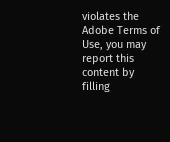violates the Adobe Terms of Use, you may report this content by filling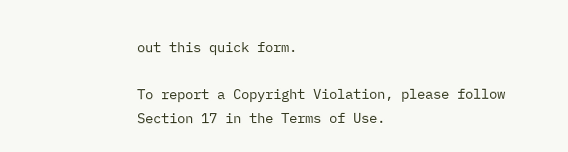out this quick form.

To report a Copyright Violation, please follow Section 17 in the Terms of Use.